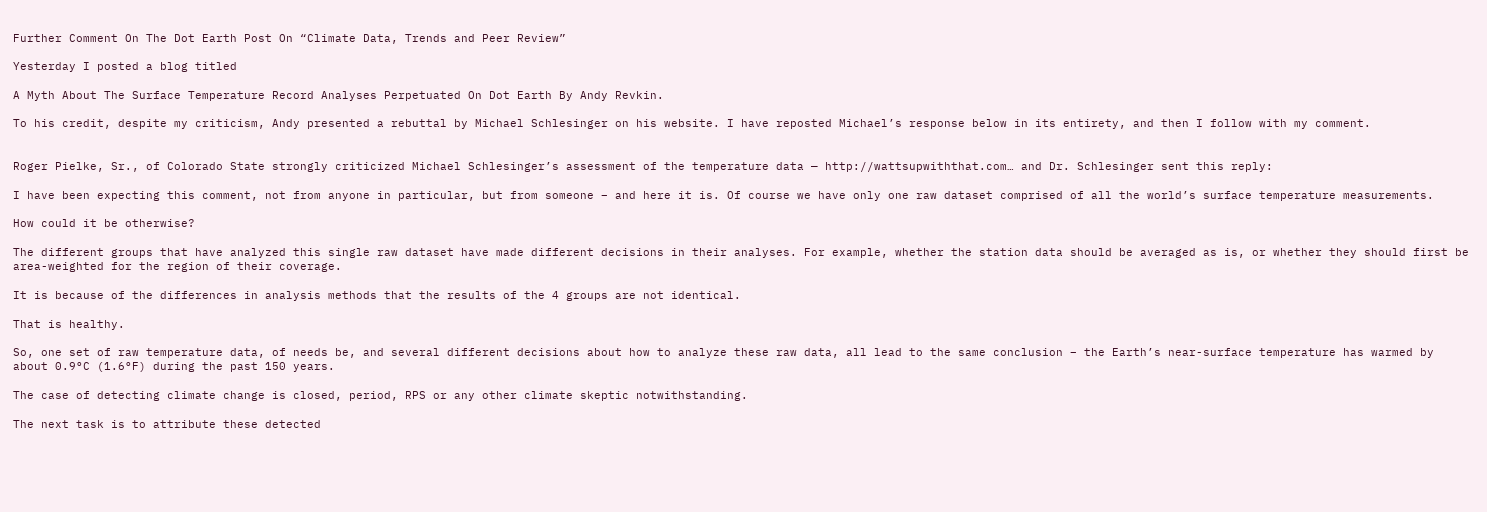Further Comment On The Dot Earth Post On “Climate Data, Trends and Peer Review”

Yesterday I posted a blog titled

A Myth About The Surface Temperature Record Analyses Perpetuated On Dot Earth By Andy Revkin.

To his credit, despite my criticism, Andy presented a rebuttal by Michael Schlesinger on his website. I have reposted Michael’s response below in its entirety, and then I follow with my comment.


Roger Pielke, Sr., of Colorado State strongly criticized Michael Schlesinger’s assessment of the temperature data — http://wattsupwiththat.com… and Dr. Schlesinger sent this reply:

I have been expecting this comment, not from anyone in particular, but from someone – and here it is. Of course we have only one raw dataset comprised of all the world’s surface temperature measurements.

How could it be otherwise?

The different groups that have analyzed this single raw dataset have made different decisions in their analyses. For example, whether the station data should be averaged as is, or whether they should first be area-weighted for the region of their coverage.

It is because of the differences in analysis methods that the results of the 4 groups are not identical.

That is healthy.

So, one set of raw temperature data, of needs be, and several different decisions about how to analyze these raw data, all lead to the same conclusion – the Earth’s near-surface temperature has warmed by about 0.9°C (1.6°F) during the past 150 years.

The case of detecting climate change is closed, period, RPS or any other climate skeptic notwithstanding.

The next task is to attribute these detected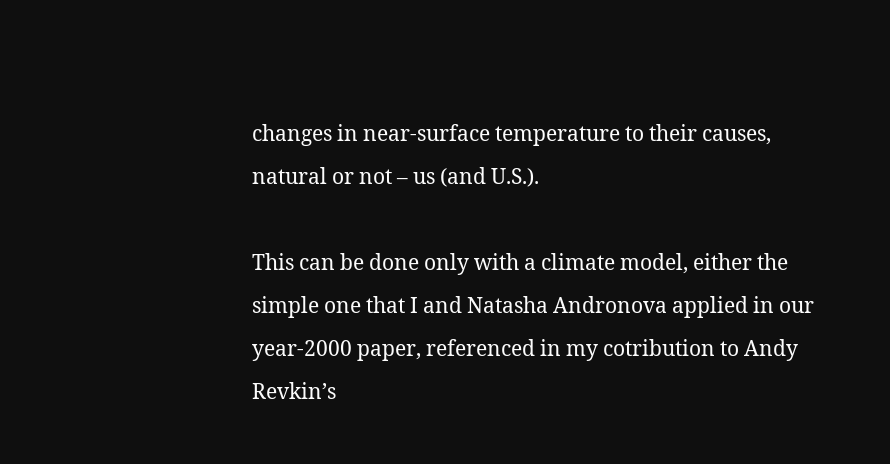changes in near-surface temperature to their causes, natural or not – us (and U.S.).

This can be done only with a climate model, either the simple one that I and Natasha Andronova applied in our year-2000 paper, referenced in my cotribution to Andy Revkin’s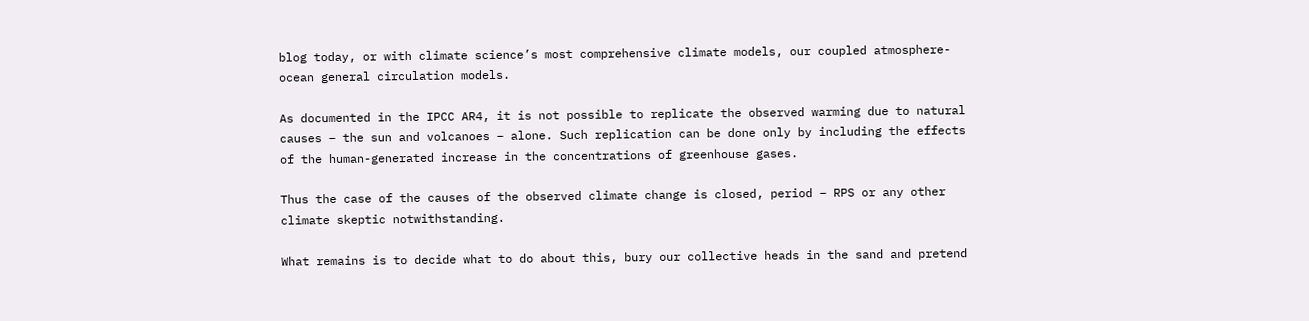blog today, or with climate science’s most comprehensive climate models, our coupled atmosphere-ocean general circulation models.

As documented in the IPCC AR4, it is not possible to replicate the observed warming due to natural causes – the sun and volcanoes – alone. Such replication can be done only by including the effects of the human-generated increase in the concentrations of greenhouse gases.

Thus the case of the causes of the observed climate change is closed, period – RPS or any other climate skeptic notwithstanding.

What remains is to decide what to do about this, bury our collective heads in the sand and pretend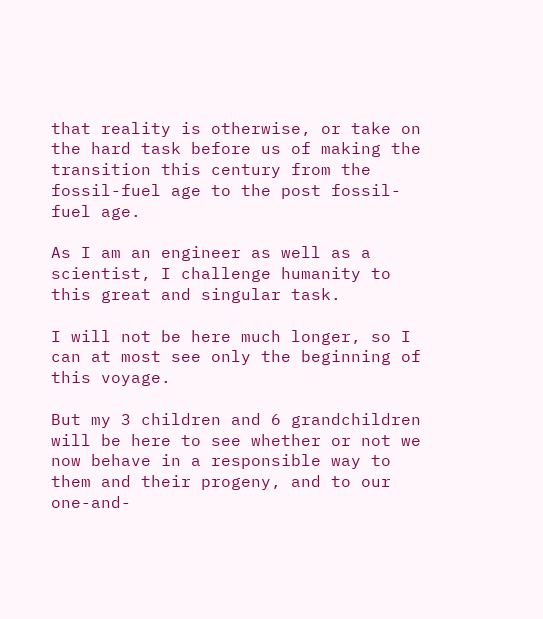that reality is otherwise, or take on the hard task before us of making the transition this century from the fossil-fuel age to the post fossil-fuel age.

As I am an engineer as well as a scientist, I challenge humanity to this great and singular task.

I will not be here much longer, so I can at most see only the beginning of this voyage.

But my 3 children and 6 grandchildren will be here to see whether or not we now behave in a responsible way to them and their progeny, and to our one-and-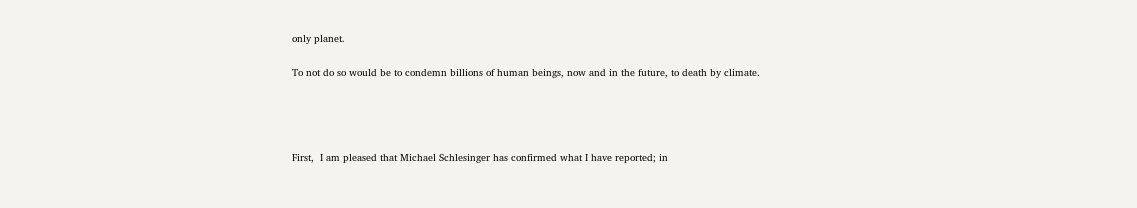only planet.

To not do so would be to condemn billions of human beings, now and in the future, to death by climate.




First,  I am pleased that Michael Schlesinger has confirmed what I have reported; in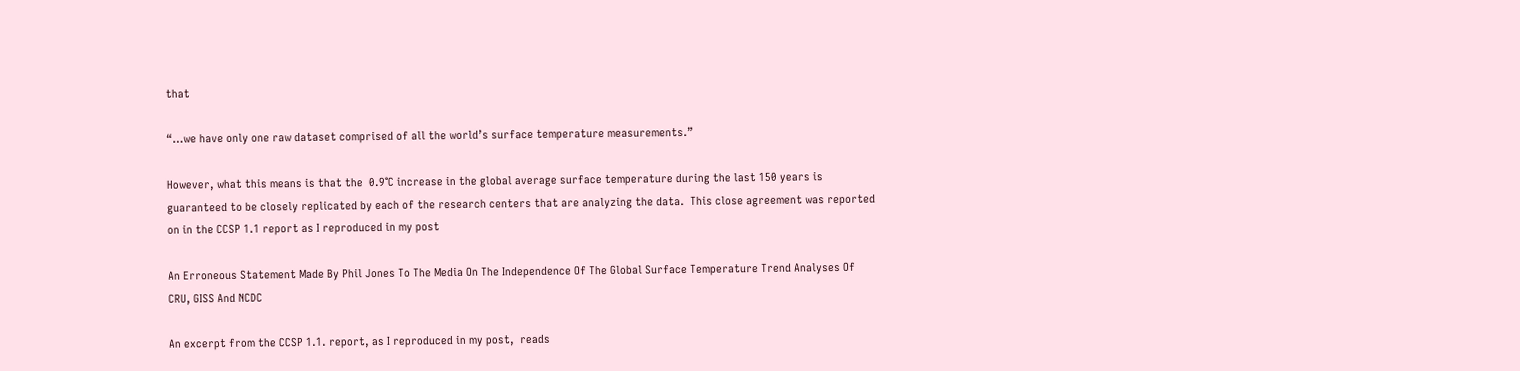that

“…we have only one raw dataset comprised of all the world’s surface temperature measurements.”

However, what this means is that the  0.9°C increase in the global average surface temperature during the last 150 years is guaranteed to be closely replicated by each of the research centers that are analyzing the data.  This close agreement was reported on in the CCSP 1.1 report as I reproduced in my post

An Erroneous Statement Made By Phil Jones To The Media On The Independence Of The Global Surface Temperature Trend Analyses Of CRU, GISS And NCDC

An excerpt from the CCSP 1.1. report, as I reproduced in my post,  reads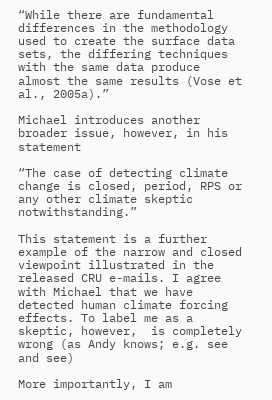“While there are fundamental differences in the methodology used to create the surface data sets, the differing techniques with the same data produce almost the same results (Vose et al., 2005a).”

Michael introduces another broader issue, however, in his  statement

“The case of detecting climate change is closed, period, RPS or any other climate skeptic notwithstanding.”

This statement is a further example of the narrow and closed viewpoint illustrated in the released CRU e-mails. I agree with Michael that we have detected human climate forcing effects. To label me as a skeptic, however,  is completely wrong (as Andy knows; e.g. see and see)

More importantly, I am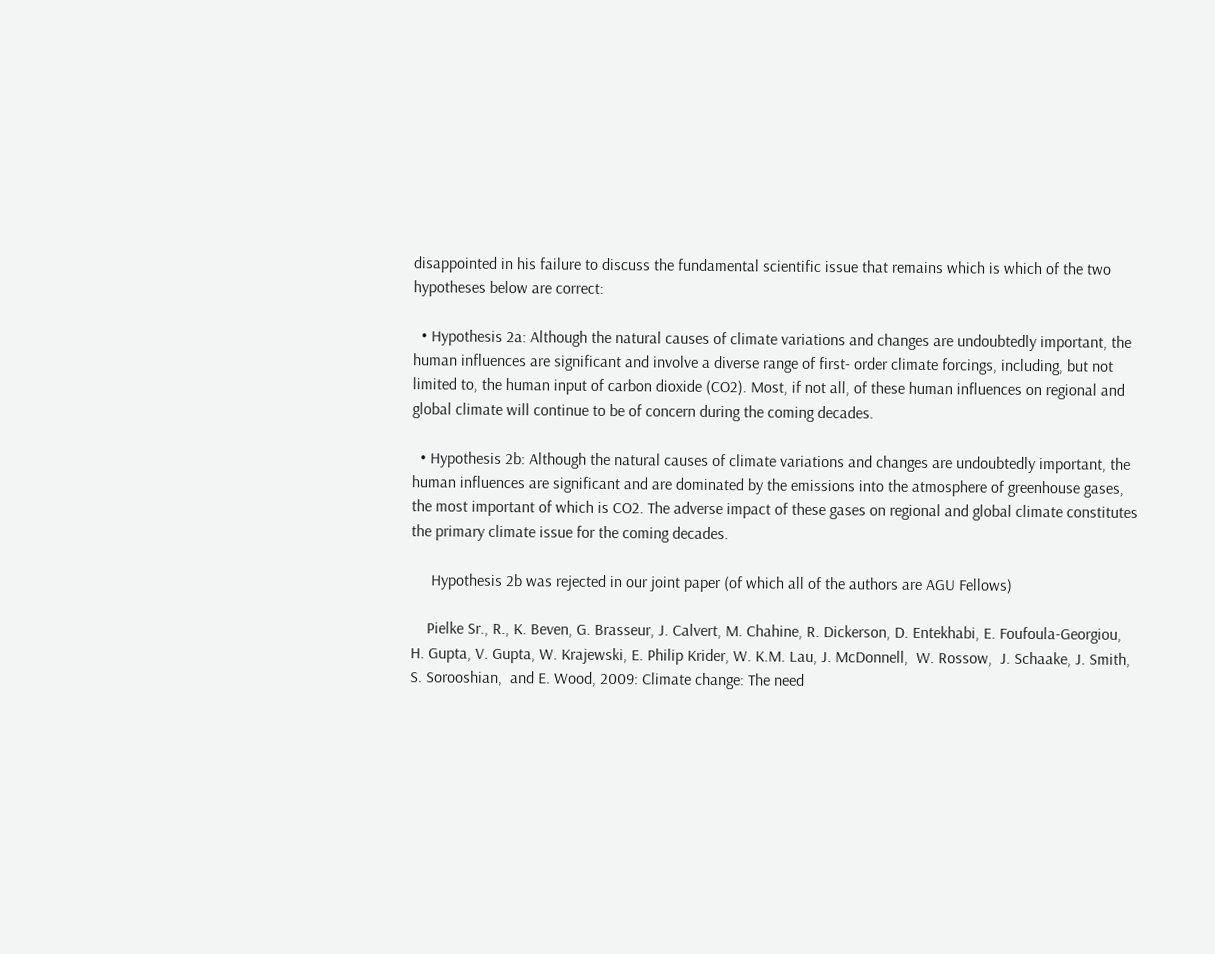disappointed in his failure to discuss the fundamental scientific issue that remains which is which of the two hypotheses below are correct:

  • Hypothesis 2a: Although the natural causes of climate variations and changes are undoubtedly important, the human influences are significant and involve a diverse range of first- order climate forcings, including, but not limited to, the human input of carbon dioxide (CO2). Most, if not all, of these human influences on regional and global climate will continue to be of concern during the coming decades.

  • Hypothesis 2b: Although the natural causes of climate variations and changes are undoubtedly important, the human influences are significant and are dominated by the emissions into the atmosphere of greenhouse gases, the most important of which is CO2. The adverse impact of these gases on regional and global climate constitutes the primary climate issue for the coming decades.

     Hypothesis 2b was rejected in our joint paper (of which all of the authors are AGU Fellows)

    Pielke Sr., R., K. Beven, G. Brasseur, J. Calvert, M. Chahine, R. Dickerson, D. Entekhabi, E. Foufoula-Georgiou, H. Gupta, V. Gupta, W. Krajewski, E. Philip Krider, W. K.M. Lau, J. McDonnell,  W. Rossow,  J. Schaake, J. Smith, S. Sorooshian,  and E. Wood, 2009: Climate change: The need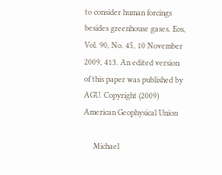to consider human forcings besides greenhouse gases. Eos, Vol. 90, No. 45, 10 November 2009, 413. An edited version of this paper was published by AGU. Copyright (2009) American Geophysical Union

     Michael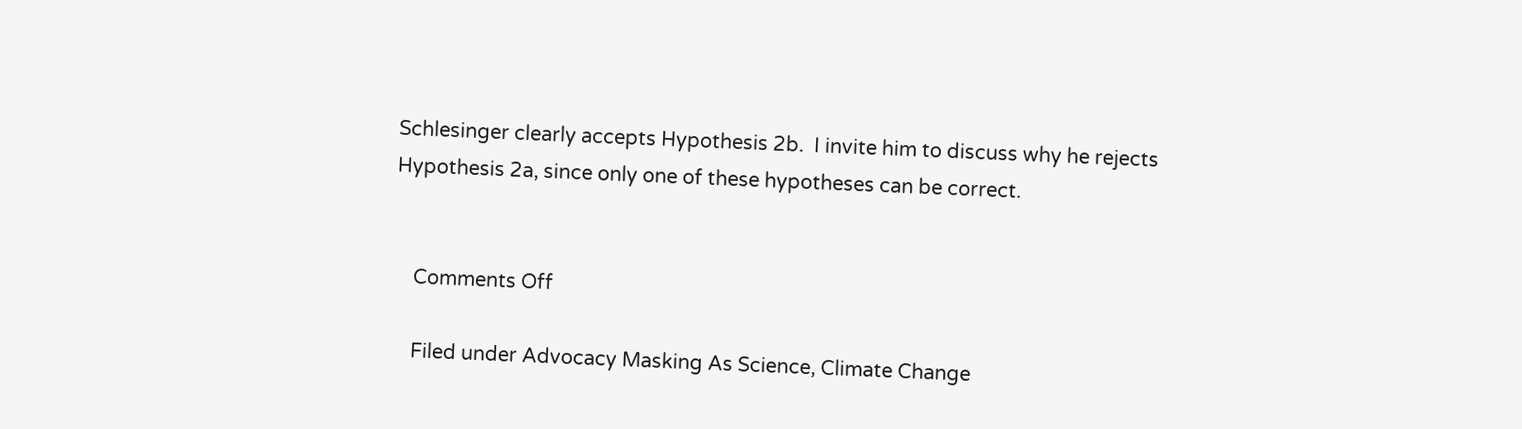Schlesinger clearly accepts Hypothesis 2b.  I invite him to discuss why he rejects Hypothesis 2a, since only one of these hypotheses can be correct.


    Comments Off

    Filed under Advocacy Masking As Science, Climate Change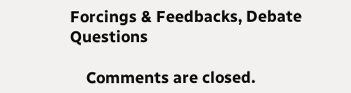Forcings & Feedbacks, Debate Questions

    Comments are closed.